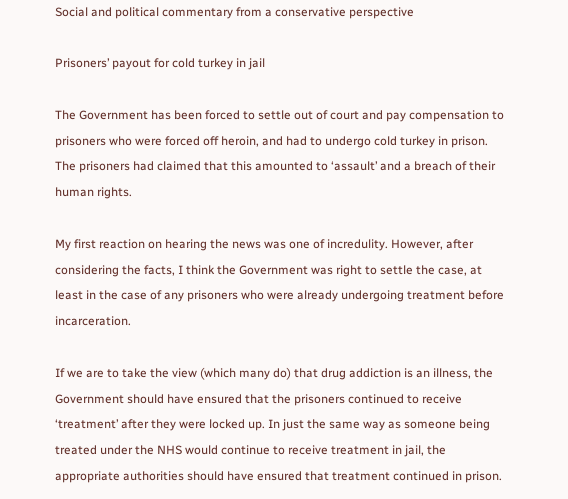Social and political commentary from a conservative perspective

Prisoners’ payout for cold turkey in jail

The Government has been forced to settle out of court and pay compensation to prisoners who were forced off heroin, and had to undergo cold turkey in prison. The prisoners had claimed that this amounted to ‘assault’ and a breach of their human rights.

My first reaction on hearing the news was one of incredulity. However, after considering the facts, I think the Government was right to settle the case, at least in the case of any prisoners who were already undergoing treatment before incarceration.

If we are to take the view (which many do) that drug addiction is an illness, the Government should have ensured that the prisoners continued to receive ‘treatment’ after they were locked up. In just the same way as someone being treated under the NHS would continue to receive treatment in jail, the appropriate authorities should have ensured that treatment continued in prison.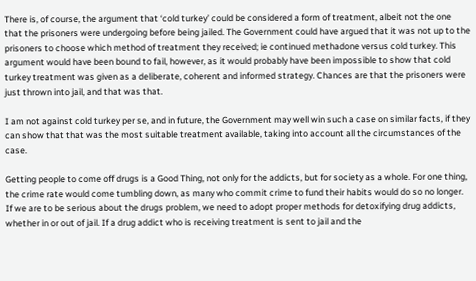There is, of course, the argument that ‘cold turkey’ could be considered a form of treatment, albeit not the one that the prisoners were undergoing before being jailed. The Government could have argued that it was not up to the prisoners to choose which method of treatment they received; ie continued methadone versus cold turkey. This argument would have been bound to fail, however, as it would probably have been impossible to show that cold turkey treatment was given as a deliberate, coherent and informed strategy. Chances are that the prisoners were just thrown into jail, and that was that.

I am not against cold turkey per se, and in future, the Government may well win such a case on similar facts, if they can show that that was the most suitable treatment available, taking into account all the circumstances of the case.

Getting people to come off drugs is a Good Thing, not only for the addicts, but for society as a whole. For one thing, the crime rate would come tumbling down, as many who commit crime to fund their habits would do so no longer. If we are to be serious about the drugs problem, we need to adopt proper methods for detoxifying drug addicts, whether in or out of jail. If a drug addict who is receiving treatment is sent to jail and the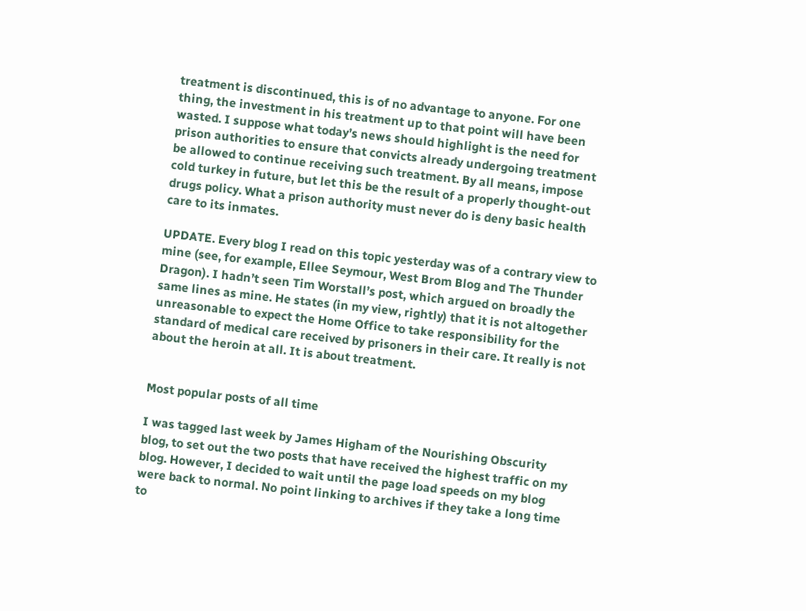treatment is discontinued, this is of no advantage to anyone. For one thing, the investment in his treatment up to that point will have been wasted. I suppose what today’s news should highlight is the need for prison authorities to ensure that convicts already undergoing treatment be allowed to continue receiving such treatment. By all means, impose cold turkey in future, but let this be the result of a properly thought-out drugs policy. What a prison authority must never do is deny basic health care to its inmates.

UPDATE. Every blog I read on this topic yesterday was of a contrary view to mine (see, for example, Ellee Seymour, West Brom Blog and The Thunder Dragon). I hadn’t seen Tim Worstall’s post, which argued on broadly the same lines as mine. He states (in my view, rightly) that it is not altogether unreasonable to expect the Home Office to take responsibility for the standard of medical care received by prisoners in their care. It really is not about the heroin at all. It is about treatment.


Most popular posts of all time

I was tagged last week by James Higham of the Nourishing Obscurity blog, to set out the two posts that have received the highest traffic on my blog. However, I decided to wait until the page load speeds on my blog were back to normal. No point linking to archives if they take a long time to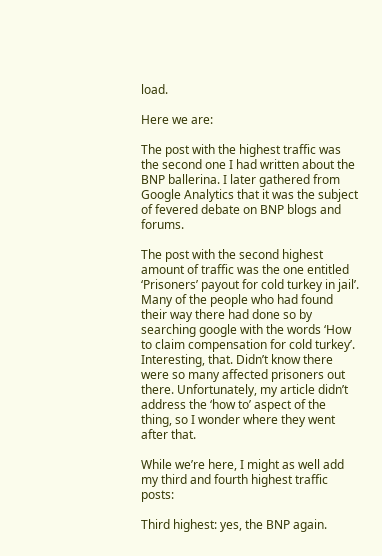load.

Here we are:

The post with the highest traffic was the second one I had written about the BNP ballerina. I later gathered from Google Analytics that it was the subject of fevered debate on BNP blogs and forums.

The post with the second highest amount of traffic was the one entitled ‘Prisoners’ payout for cold turkey in jail’. Many of the people who had found their way there had done so by searching google with the words ‘How to claim compensation for cold turkey’. Interesting, that. Didn’t know there were so many affected prisoners out there. Unfortunately, my article didn’t address the ‘how to’ aspect of the thing, so I wonder where they went after that.

While we’re here, I might as well add my third and fourth highest traffic posts:

Third highest: yes, the BNP again.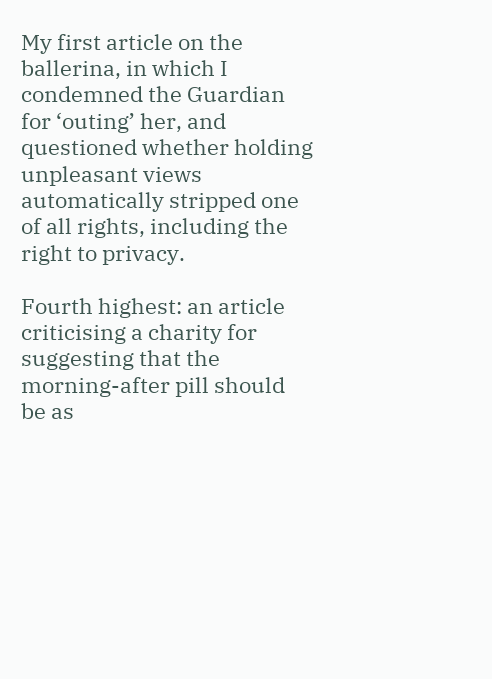My first article on the ballerina, in which I condemned the Guardian for ‘outing’ her, and questioned whether holding unpleasant views automatically stripped one of all rights, including the right to privacy.

Fourth highest: an article criticising a charity for suggesting that the morning-after pill should be as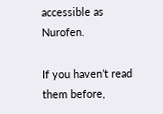accessible as Nurofen.

If you haven’t read them before,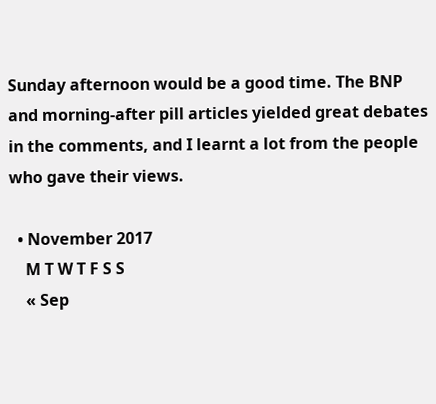Sunday afternoon would be a good time. The BNP and morning-after pill articles yielded great debates in the comments, and I learnt a lot from the people who gave their views.

  • November 2017
    M T W T F S S
    « Sep